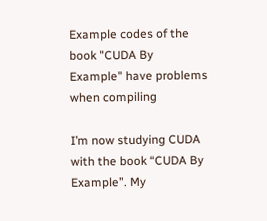Example codes of the book "CUDA By Example" have problems when compiling

I’m now studying CUDA with the book “CUDA By Example”. My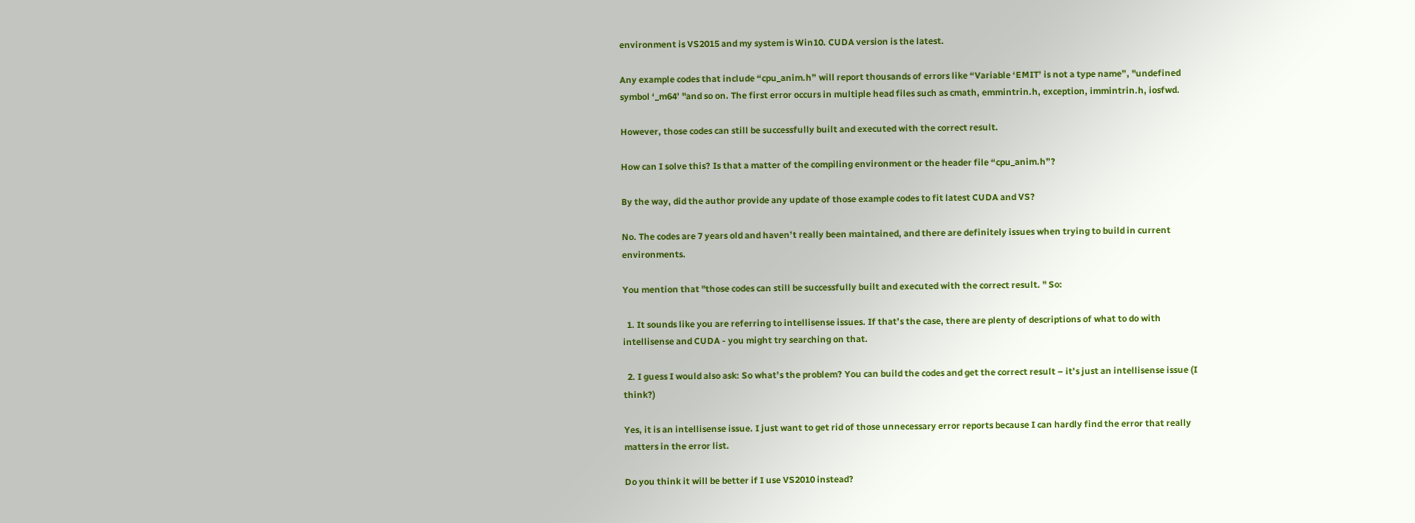environment is VS2015 and my system is Win10. CUDA version is the latest.

Any example codes that include “cpu_anim.h” will report thousands of errors like “Variable ‘EMIT’ is not a type name”, "undefined symbol ‘_m64’ "and so on. The first error occurs in multiple head files such as cmath, emmintrin.h, exception, immintrin.h, iosfwd.

However, those codes can still be successfully built and executed with the correct result.

How can I solve this? Is that a matter of the compiling environment or the header file “cpu_anim.h”?

By the way, did the author provide any update of those example codes to fit latest CUDA and VS?

No. The codes are 7 years old and haven’t really been maintained, and there are definitely issues when trying to build in current environments.

You mention that "those codes can still be successfully built and executed with the correct result. " So:

  1. It sounds like you are referring to intellisense issues. If that’s the case, there are plenty of descriptions of what to do with intellisense and CUDA - you might try searching on that.

  2. I guess I would also ask: So what’s the problem? You can build the codes and get the correct result – it’s just an intellisense issue (I think?)

Yes, it is an intellisense issue. I just want to get rid of those unnecessary error reports because I can hardly find the error that really matters in the error list.

Do you think it will be better if I use VS2010 instead?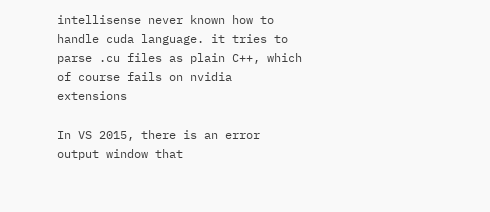intellisense never known how to handle cuda language. it tries to parse .cu files as plain C++, which of course fails on nvidia extensions

In VS 2015, there is an error output window that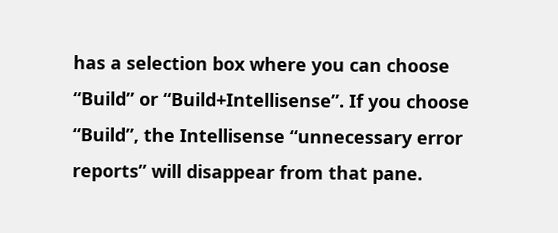has a selection box where you can choose “Build” or “Build+Intellisense”. If you choose “Build”, the Intellisense “unnecessary error reports” will disappear from that pane.